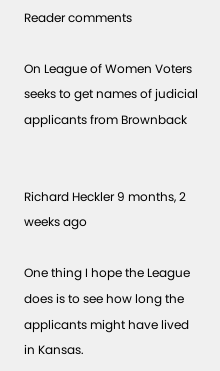Reader comments

On League of Women Voters seeks to get names of judicial applicants from Brownback


Richard Heckler 9 months, 2 weeks ago

One thing I hope the League does is to see how long the applicants might have lived in Kansas.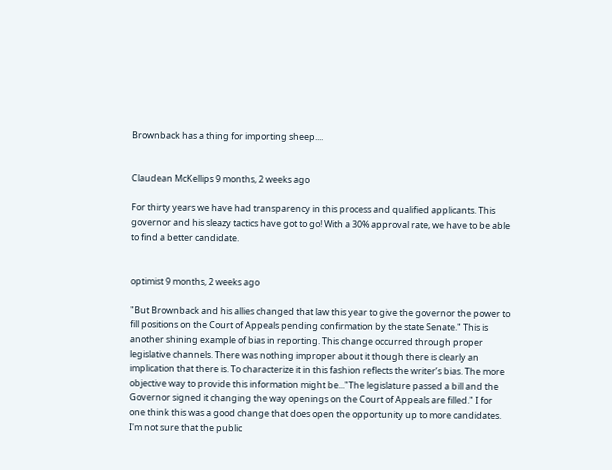Brownback has a thing for importing sheep....


Claudean McKellips 9 months, 2 weeks ago

For thirty years we have had transparency in this process and qualified applicants. This governor and his sleazy tactics have got to go! With a 30% approval rate, we have to be able to find a better candidate.


optimist 9 months, 2 weeks ago

"But Brownback and his allies changed that law this year to give the governor the power to fill positions on the Court of Appeals pending confirmation by the state Senate." This is another shining example of bias in reporting. This change occurred through proper legislative channels. There was nothing improper about it though there is clearly an implication that there is. To characterize it in this fashion reflects the writer’s bias. The more objective way to provide this information might be..."The legislature passed a bill and the Governor signed it changing the way openings on the Court of Appeals are filled." I for one think this was a good change that does open the opportunity up to more candidates. I'm not sure that the public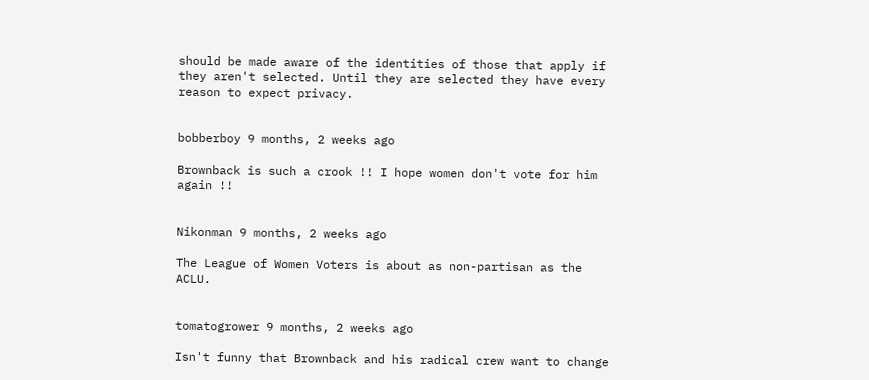should be made aware of the identities of those that apply if they aren't selected. Until they are selected they have every reason to expect privacy.


bobberboy 9 months, 2 weeks ago

Brownback is such a crook !! I hope women don't vote for him again !!


Nikonman 9 months, 2 weeks ago

The League of Women Voters is about as non-partisan as the ACLU.


tomatogrower 9 months, 2 weeks ago

Isn't funny that Brownback and his radical crew want to change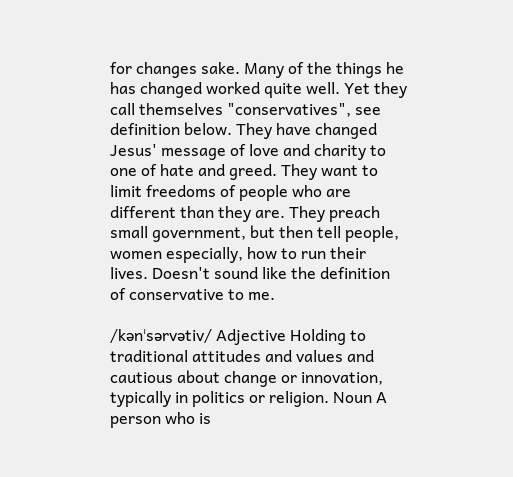for changes sake. Many of the things he has changed worked quite well. Yet they call themselves "conservatives", see definition below. They have changed Jesus' message of love and charity to one of hate and greed. They want to limit freedoms of people who are different than they are. They preach small government, but then tell people, women especially, how to run their lives. Doesn't sound like the definition of conservative to me.

/kənˈsərvətiv/ Adjective Holding to traditional attitudes and values and cautious about change or innovation, typically in politics or religion. Noun A person who is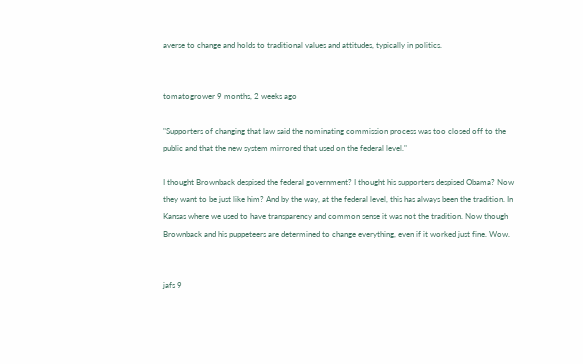averse to change and holds to traditional values and attitudes, typically in politics.


tomatogrower 9 months, 2 weeks ago

"Supporters of changing that law said the nominating commission process was too closed off to the public and that the new system mirrored that used on the federal level."

I thought Brownback despised the federal government? I thought his supporters despised Obama? Now they want to be just like him? And by the way, at the federal level, this has always been the tradition. In Kansas where we used to have transparency and common sense it was not the tradition. Now though Brownback and his puppeteers are determined to change everything, even if it worked just fine. Wow.


jafs 9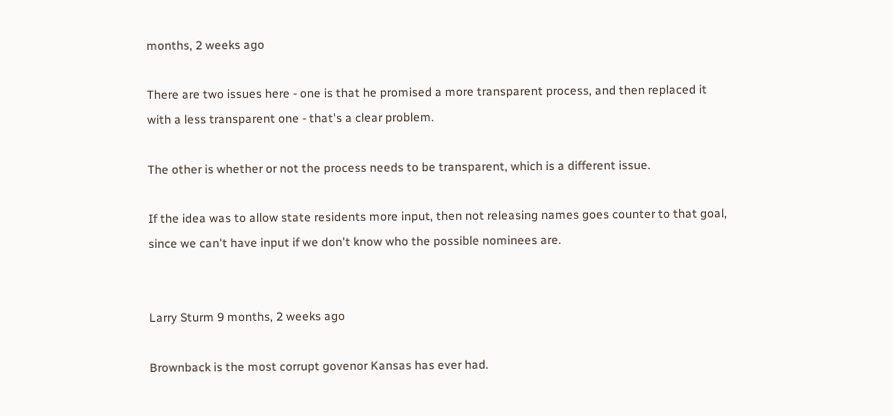months, 2 weeks ago

There are two issues here - one is that he promised a more transparent process, and then replaced it with a less transparent one - that's a clear problem.

The other is whether or not the process needs to be transparent, which is a different issue.

If the idea was to allow state residents more input, then not releasing names goes counter to that goal, since we can't have input if we don't know who the possible nominees are.


Larry Sturm 9 months, 2 weeks ago

Brownback is the most corrupt govenor Kansas has ever had.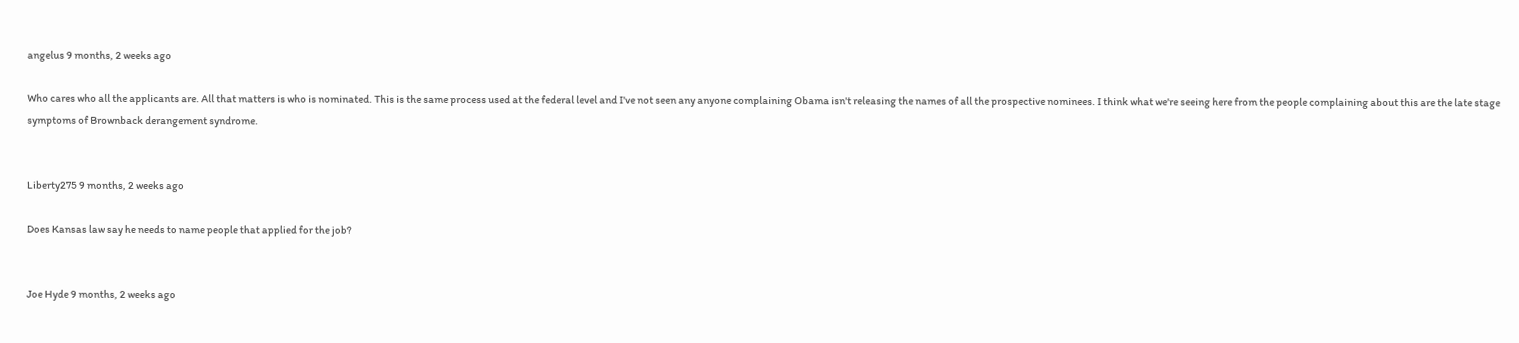angelus 9 months, 2 weeks ago

Who cares who all the applicants are. All that matters is who is nominated. This is the same process used at the federal level and I've not seen any anyone complaining Obama isn't releasing the names of all the prospective nominees. I think what we're seeing here from the people complaining about this are the late stage symptoms of Brownback derangement syndrome.


Liberty275 9 months, 2 weeks ago

Does Kansas law say he needs to name people that applied for the job?


Joe Hyde 9 months, 2 weeks ago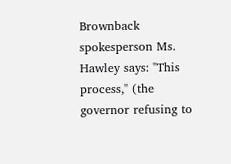Brownback spokesperson Ms. Hawley says: "This process," (the governor refusing to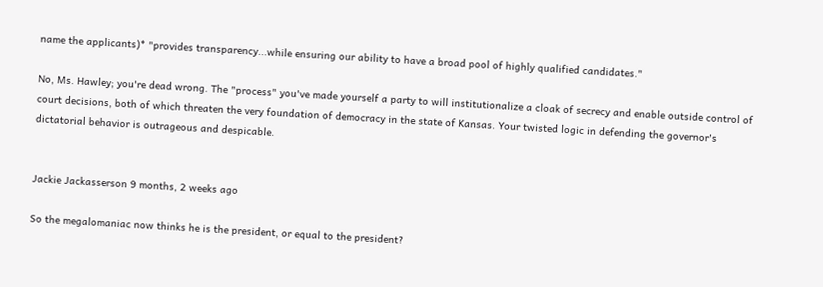name the applicants)* "provides transparency...while ensuring our ability to have a broad pool of highly qualified candidates."

No, Ms. Hawley; you're dead wrong. The "process" you've made yourself a party to will institutionalize a cloak of secrecy and enable outside control of court decisions, both of which threaten the very foundation of democracy in the state of Kansas. Your twisted logic in defending the governor's dictatorial behavior is outrageous and despicable.


Jackie Jackasserson 9 months, 2 weeks ago

So the megalomaniac now thinks he is the president, or equal to the president?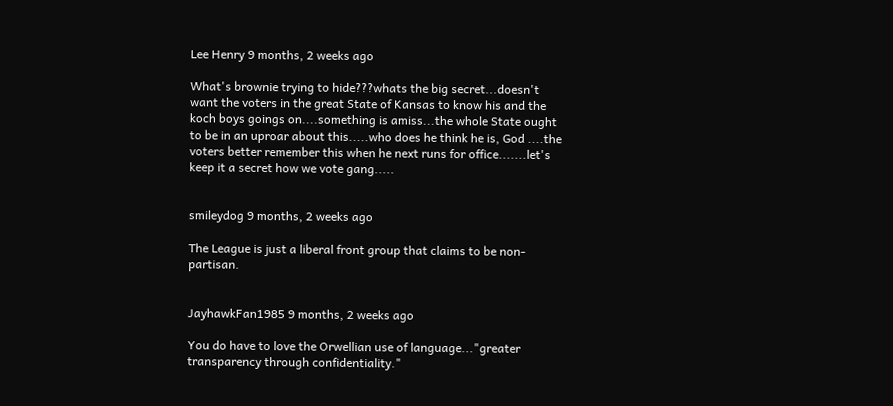Lee Henry 9 months, 2 weeks ago

What's brownie trying to hide???whats the big secret...doesn't want the voters in the great State of Kansas to know his and the koch boys goings on....something is amiss...the whole State ought to be in an uproar about this.....who does he think he is, God ....the voters better remember this when he next runs for office.......let's keep it a secret how we vote gang.....


smileydog 9 months, 2 weeks ago

The League is just a liberal front group that claims to be non-partisan.


JayhawkFan1985 9 months, 2 weeks ago

You do have to love the Orwellian use of language..."greater transparency through confidentiality."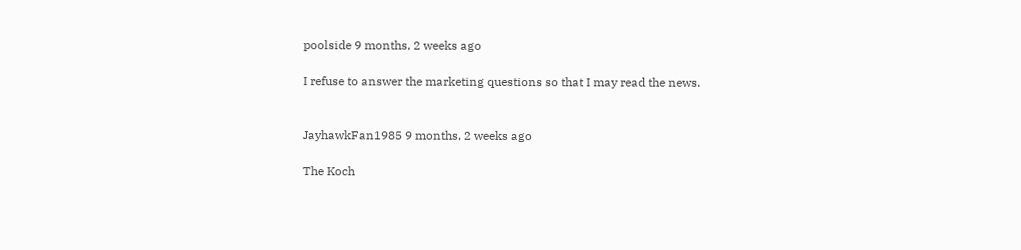poolside 9 months, 2 weeks ago

I refuse to answer the marketing questions so that I may read the news.


JayhawkFan1985 9 months, 2 weeks ago

The Koch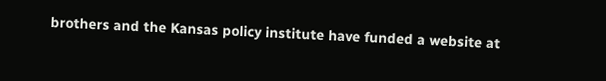brothers and the Kansas policy institute have funded a website at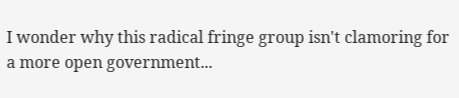I wonder why this radical fringe group isn't clamoring for a more open government...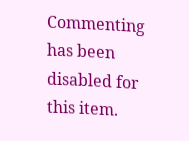Commenting has been disabled for this item.